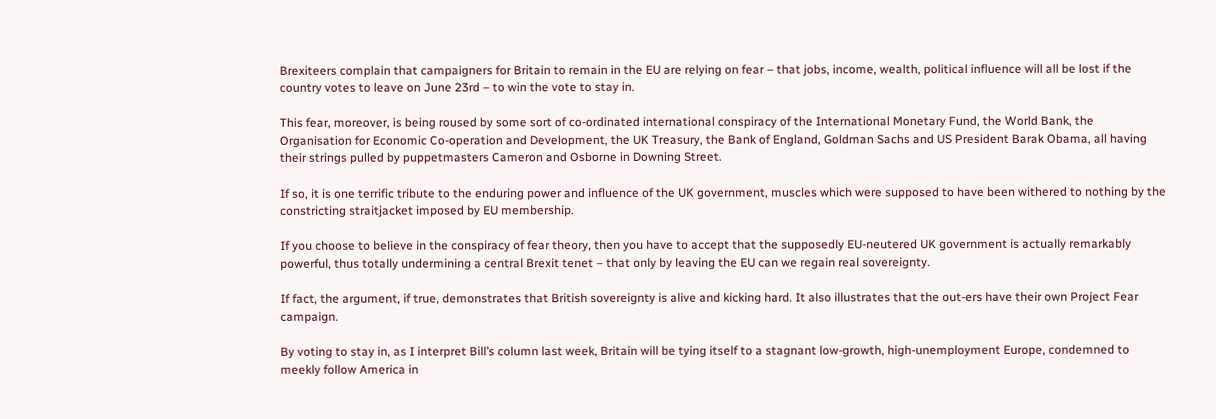Brexiteers complain that campaigners for Britain to remain in the EU are relying on fear – that jobs, income, wealth, political influence will all be lost if the country votes to leave on June 23rd – to win the vote to stay in.

This fear, moreover, is being roused by some sort of co-ordinated international conspiracy of the International Monetary Fund, the World Bank, the Organisation for Economic Co-operation and Development, the UK Treasury, the Bank of England, Goldman Sachs and US President Barak Obama, all having their strings pulled by puppetmasters Cameron and Osborne in Downing Street.

If so, it is one terrific tribute to the enduring power and influence of the UK government, muscles which were supposed to have been withered to nothing by the constricting straitjacket imposed by EU membership.

If you choose to believe in the conspiracy of fear theory, then you have to accept that the supposedly EU-neutered UK government is actually remarkably powerful, thus totally undermining a central Brexit tenet – that only by leaving the EU can we regain real sovereignty.

If fact, the argument, if true, demonstrates that British sovereignty is alive and kicking hard. It also illustrates that the out-ers have their own Project Fear campaign.

By voting to stay in, as I interpret Bill’s column last week, Britain will be tying itself to a stagnant low-growth, high-unemployment Europe, condemned to meekly follow America in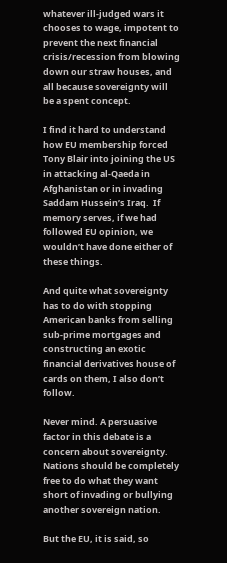whatever ill-judged wars it chooses to wage, impotent to prevent the next financial crisis/recession from blowing down our straw houses, and all because sovereignty will be a spent concept.

I find it hard to understand how EU membership forced Tony Blair into joining the US in attacking al-Qaeda in Afghanistan or in invading Saddam Hussein’s Iraq.  If memory serves, if we had followed EU opinion, we wouldn’t have done either of these things.

And quite what sovereignty has to do with stopping American banks from selling sub-prime mortgages and constructing an exotic financial derivatives house of cards on them, I also don’t follow.

Never mind. A persuasive factor in this debate is a concern about sovereignty. Nations should be completely free to do what they want short of invading or bullying another sovereign nation.

But the EU, it is said, so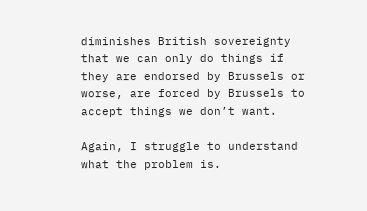diminishes British sovereignty that we can only do things if they are endorsed by Brussels or worse, are forced by Brussels to accept things we don’t want.

Again, I struggle to understand what the problem is.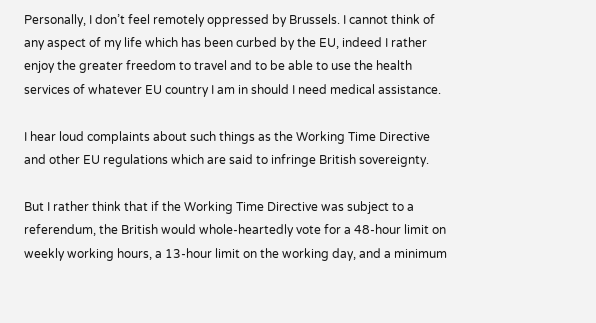Personally, I don’t feel remotely oppressed by Brussels. I cannot think of any aspect of my life which has been curbed by the EU, indeed I rather enjoy the greater freedom to travel and to be able to use the health services of whatever EU country I am in should I need medical assistance.

I hear loud complaints about such things as the Working Time Directive and other EU regulations which are said to infringe British sovereignty.

But I rather think that if the Working Time Directive was subject to a referendum, the British would whole-heartedly vote for a 48-hour limit on weekly working hours, a 13-hour limit on the working day, and a minimum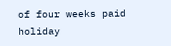of four weeks paid holiday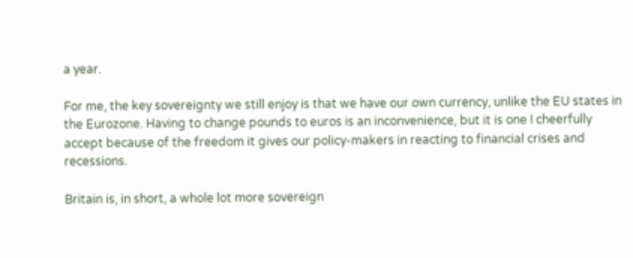a year.

For me, the key sovereignty we still enjoy is that we have our own currency, unlike the EU states in the Eurozone. Having to change pounds to euros is an inconvenience, but it is one I cheerfully accept because of the freedom it gives our policy-makers in reacting to financial crises and recessions.

Britain is, in short, a whole lot more sovereign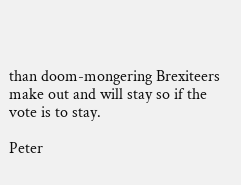than doom-mongering Brexiteers make out and will stay so if the vote is to stay.

Peter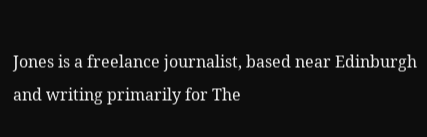Jones is a freelance journalist, based near Edinburgh and writing primarily for The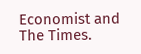Economist and The Times.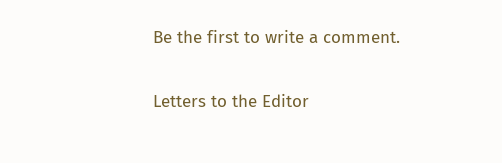Be the first to write a comment.

Letters to the Editor